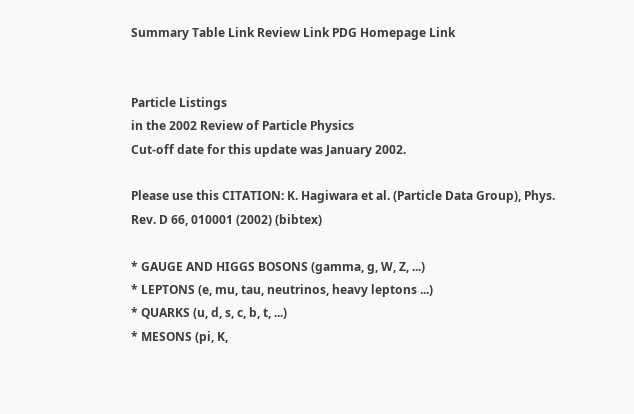Summary Table Link Review Link PDG Homepage Link


Particle Listings
in the 2002 Review of Particle Physics
Cut-off date for this update was January 2002.

Please use this CITATION: K. Hagiwara et al. (Particle Data Group), Phys. Rev. D 66, 010001 (2002) (bibtex)

* GAUGE AND HIGGS BOSONS (gamma, g, W, Z, ...)
* LEPTONS (e, mu, tau, neutrinos, heavy leptons ...)
* QUARKS (u, d, s, c, b, t, ...)
* MESONS (pi, K,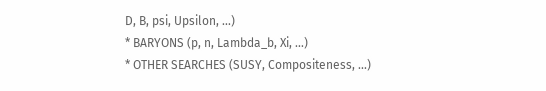D, B, psi, Upsilon, ...)
* BARYONS (p, n, Lambda_b, Xi, ...)
* OTHER SEARCHES (SUSY, Compositeness, ...)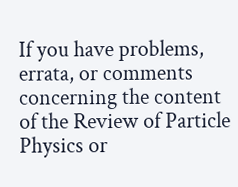If you have problems, errata, or comments concerning the content of the Review of Particle Physics or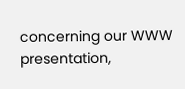concerning our WWW presentation,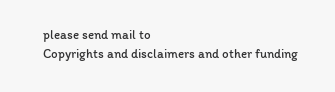please send mail to
Copyrights and disclaimers and other funding